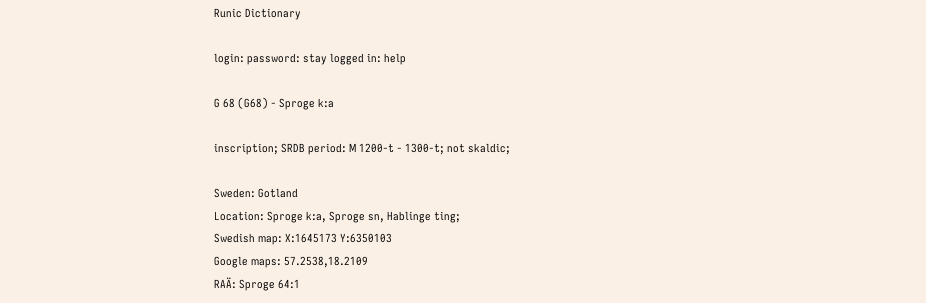Runic Dictionary

login: password: stay logged in: help

G 68 (G68) - Sproge k:a

inscription; SRDB period: M 1200-t - 1300-t; not skaldic;

Sweden: Gotland
Location: Sproge k:a, Sproge sn, Hablinge ting;
Swedish map: X:1645173 Y:6350103
Google maps: 57.2538,18.2109
RAÄ: Sproge 64:1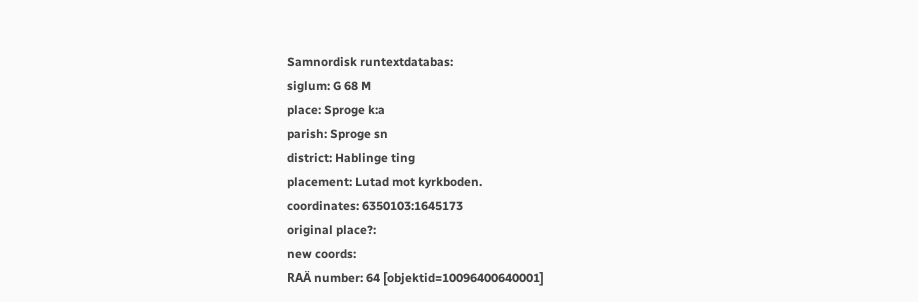Samnordisk runtextdatabas:
siglum: G 68 M
place: Sproge k:a
parish: Sproge sn
district: Hablinge ting
placement: Lutad mot kyrkboden.
coordinates: 6350103:1645173
original place?:
new coords:
RAÄ number: 64 [objektid=10096400640001]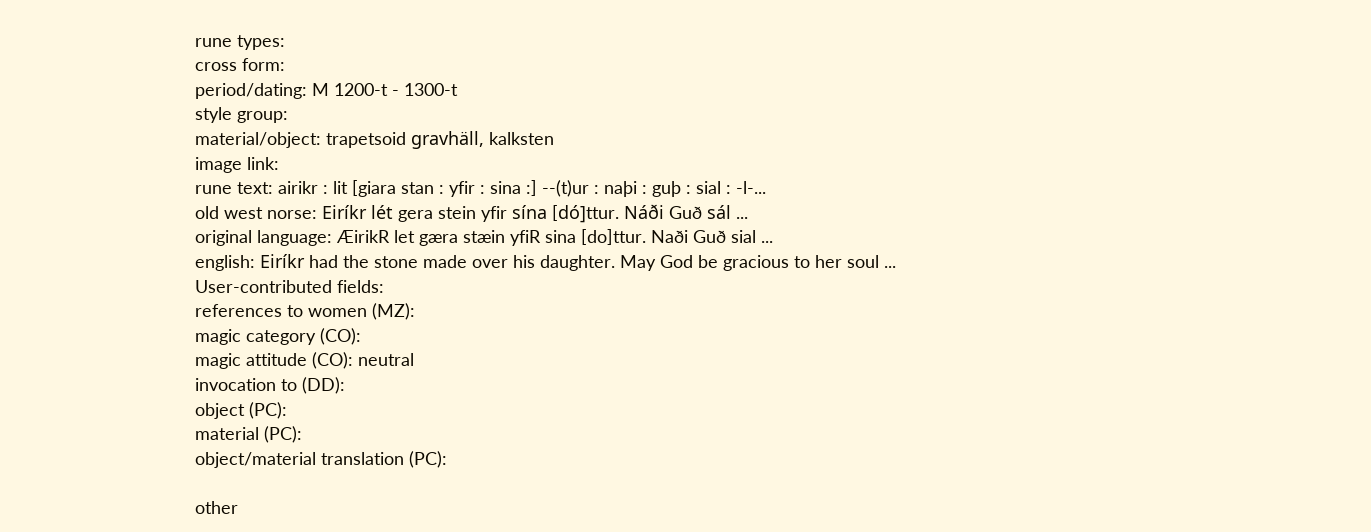rune types:
cross form:
period/dating: M 1200-t - 1300-t
style group:
material/object: trapetsoid gravhäll, kalksten
image link:
rune text: airikr : lit [giara stan : yfir : sina :] --(t)ur : naþi : guþ : sial : -l-...
old west norse: Eiríkr lét gera stein yfir sína [dó]ttur. Náði Guð sál ...
original language: ÆirikR let gæra stæin yfiR sina [do]ttur. Naði Guð sial ...
english: Eiríkr had the stone made over his daughter. May God be gracious to her soul ...
User-contributed fields:
references to women (MZ):
magic category (CO):
magic attitude (CO): neutral
invocation to (DD):
object (PC):
material (PC):
object/material translation (PC):

other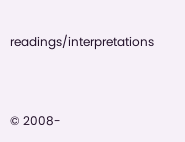readings/interpretations


© 2008-